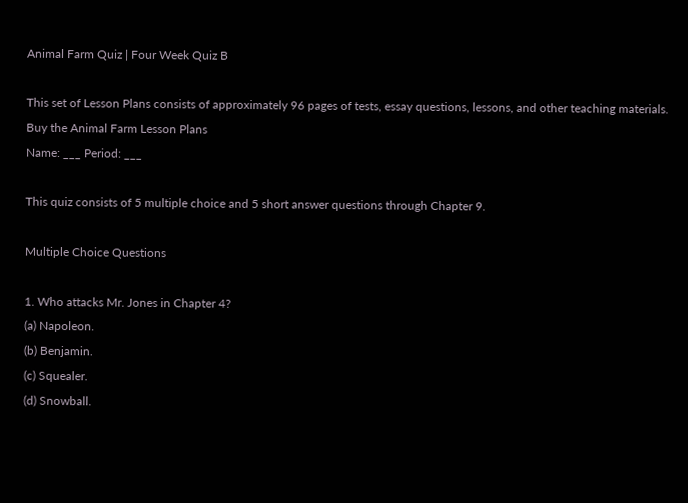Animal Farm Quiz | Four Week Quiz B

This set of Lesson Plans consists of approximately 96 pages of tests, essay questions, lessons, and other teaching materials.
Buy the Animal Farm Lesson Plans
Name: ___ Period: ___

This quiz consists of 5 multiple choice and 5 short answer questions through Chapter 9.

Multiple Choice Questions

1. Who attacks Mr. Jones in Chapter 4?
(a) Napoleon.
(b) Benjamin.
(c) Squealer.
(d) Snowball.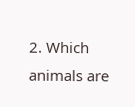2. Which animals are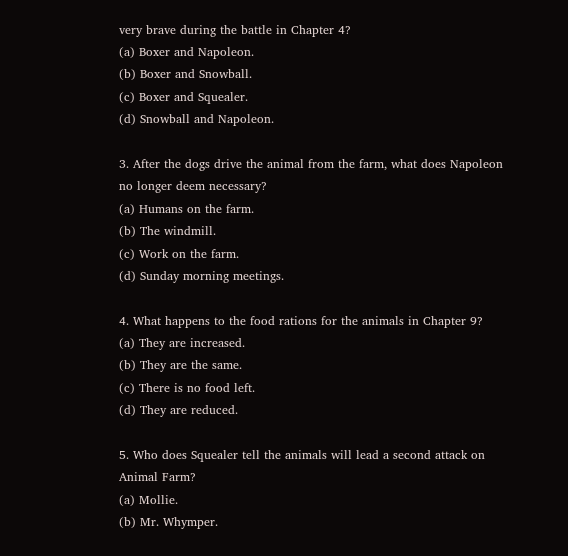very brave during the battle in Chapter 4?
(a) Boxer and Napoleon.
(b) Boxer and Snowball.
(c) Boxer and Squealer.
(d) Snowball and Napoleon.

3. After the dogs drive the animal from the farm, what does Napoleon no longer deem necessary?
(a) Humans on the farm.
(b) The windmill.
(c) Work on the farm.
(d) Sunday morning meetings.

4. What happens to the food rations for the animals in Chapter 9?
(a) They are increased.
(b) They are the same.
(c) There is no food left.
(d) They are reduced.

5. Who does Squealer tell the animals will lead a second attack on Animal Farm?
(a) Mollie.
(b) Mr. Whymper.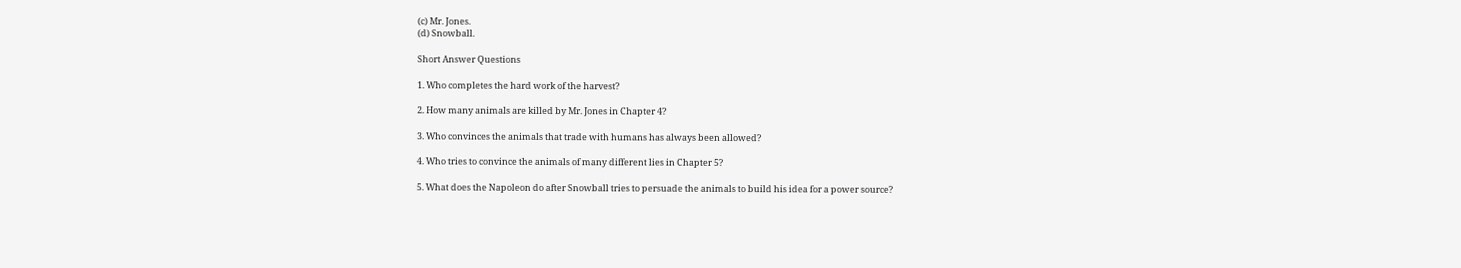(c) Mr. Jones.
(d) Snowball.

Short Answer Questions

1. Who completes the hard work of the harvest?

2. How many animals are killed by Mr. Jones in Chapter 4?

3. Who convinces the animals that trade with humans has always been allowed?

4. Who tries to convince the animals of many different lies in Chapter 5?

5. What does the Napoleon do after Snowball tries to persuade the animals to build his idea for a power source?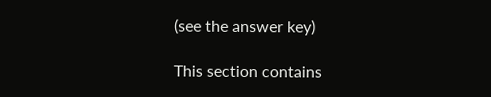(see the answer key)

This section contains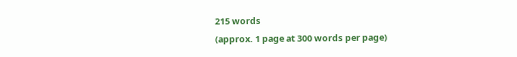215 words
(approx. 1 page at 300 words per page)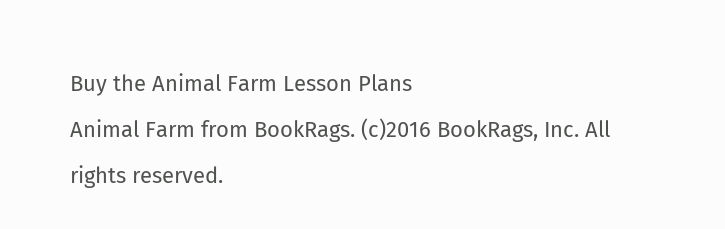Buy the Animal Farm Lesson Plans
Animal Farm from BookRags. (c)2016 BookRags, Inc. All rights reserved.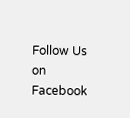Follow Us on Facebook